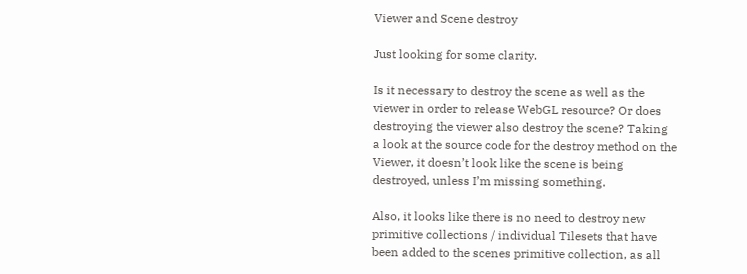Viewer and Scene destroy

Just looking for some clarity.

Is it necessary to destroy the scene as well as the viewer in order to release WebGL resource? Or does destroying the viewer also destroy the scene? Taking a look at the source code for the destroy method on the Viewer, it doesn’t look like the scene is being destroyed, unless I’m missing something.

Also, it looks like there is no need to destroy new primitive collections / individual Tilesets that have been added to the scenes primitive collection, as all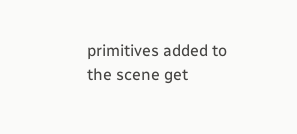primitives added to the scene get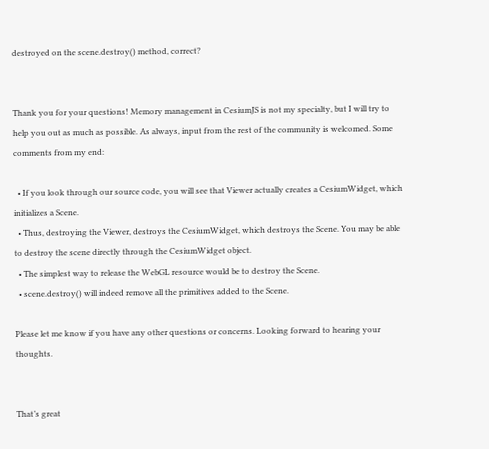destroyed on the scene.destroy() method, correct?


Thank you for your questions! Memory management in CesiumJS is not my specialty, but I will try to help you out as much as possible. As always, input from the rest of the community is welcomed. Some comments from my end:

  • If you look through our source code, you will see that Viewer actually creates a CesiumWidget, which initializes a Scene.
  • Thus, destroying the Viewer, destroys the CesiumWidget, which destroys the Scene. You may be able to destroy the scene directly through the CesiumWidget object.
  • The simplest way to release the WebGL resource would be to destroy the Scene.
  • scene.destroy() will indeed remove all the primitives added to the Scene.

Please let me know if you have any other questions or concerns. Looking forward to hearing your thoughts.


That’s great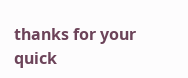thanks for your quick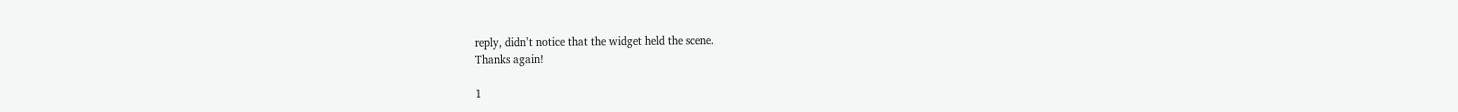reply, didn’t notice that the widget held the scene.
Thanks again!

1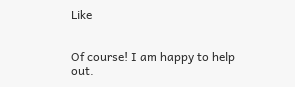Like


Of course! I am happy to help out.